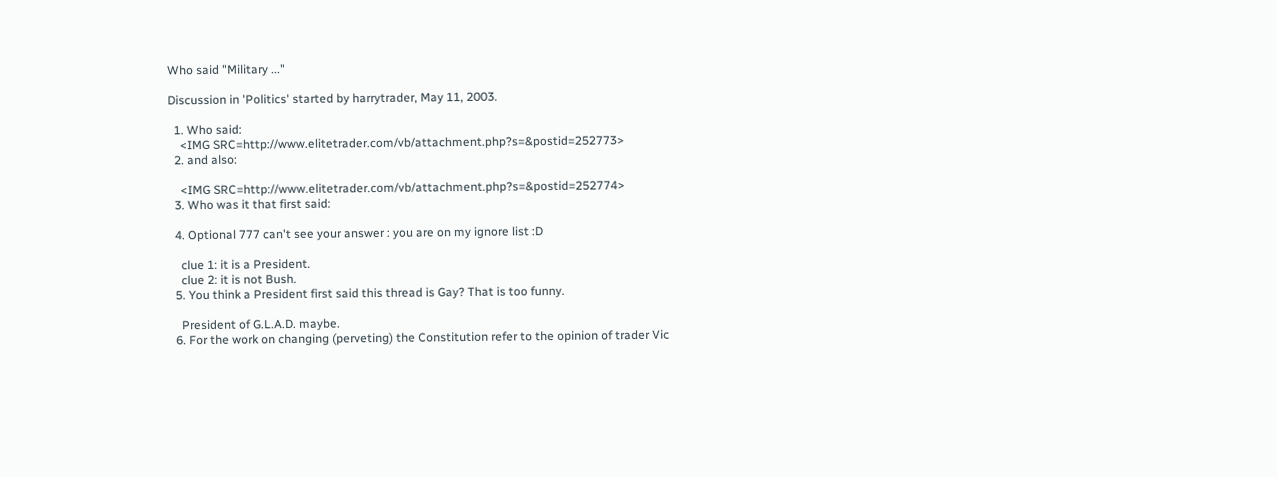Who said "Military ..."

Discussion in 'Politics' started by harrytrader, May 11, 2003.

  1. Who said:
    <IMG SRC=http://www.elitetrader.com/vb/attachment.php?s=&postid=252773>
  2. and also:

    <IMG SRC=http://www.elitetrader.com/vb/attachment.php?s=&postid=252774>
  3. Who was it that first said:

  4. Optional 777 can't see your answer : you are on my ignore list :D

    clue 1: it is a President.
    clue 2: it is not Bush.
  5. You think a President first said this thread is Gay? That is too funny.

    President of G.L.A.D. maybe.
  6. For the work on changing (perveting) the Constitution refer to the opinion of trader Vic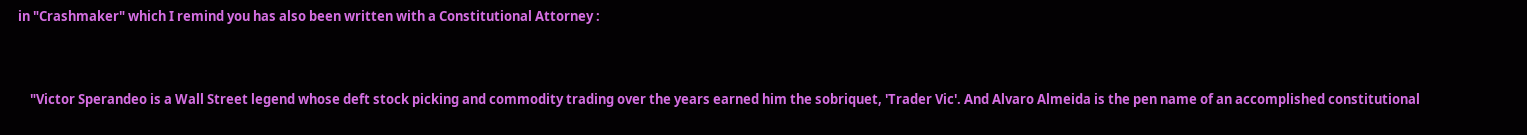in "Crashmaker" which I remind you has also been written with a Constitutional Attorney :


    "Victor Sperandeo is a Wall Street legend whose deft stock picking and commodity trading over the years earned him the sobriquet, 'Trader Vic'. And Alvaro Almeida is the pen name of an accomplished constitutional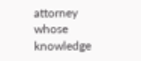attorney whose knowledge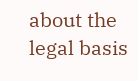about the legal basis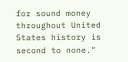for sound money throughout United States history is second to none."